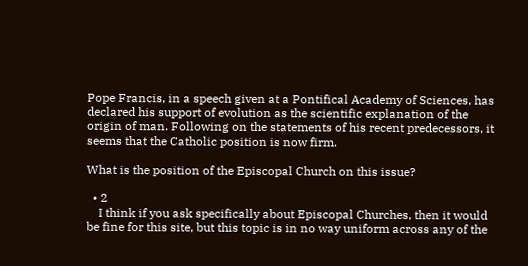Pope Francis, in a speech given at a Pontifical Academy of Sciences, has declared his support of evolution as the scientific explanation of the origin of man. Following on the statements of his recent predecessors, it seems that the Catholic position is now firm.

What is the position of the Episcopal Church on this issue?

  • 2
    I think if you ask specifically about Episcopal Churches, then it would be fine for this site, but this topic is in no way uniform across any of the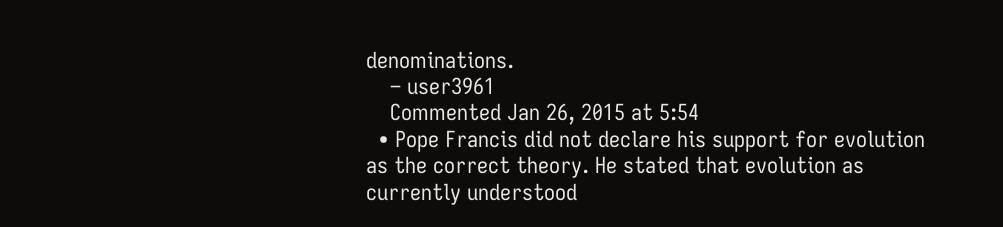denominations.
    – user3961
    Commented Jan 26, 2015 at 5:54
  • Pope Francis did not declare his support for evolution as the correct theory. He stated that evolution as currently understood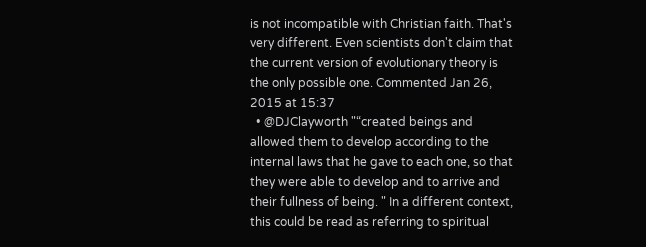is not incompatible with Christian faith. That's very different. Even scientists don't claim that the current version of evolutionary theory is the only possible one. Commented Jan 26, 2015 at 15:37
  • @DJClayworth "“created beings and allowed them to develop according to the internal laws that he gave to each one, so that they were able to develop and to arrive and their fullness of being. " In a different context, this could be read as referring to spiritual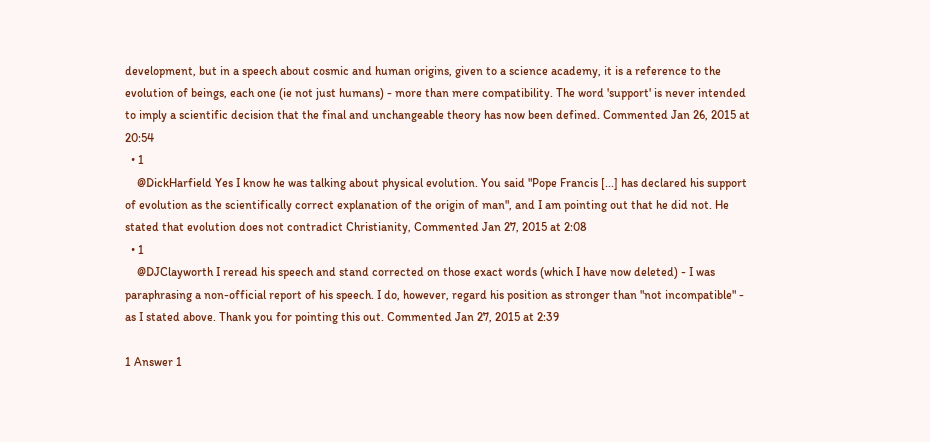development, but in a speech about cosmic and human origins, given to a science academy, it is a reference to the evolution of beings, each one (ie not just humans) - more than mere compatibility. The word 'support' is never intended to imply a scientific decision that the final and unchangeable theory has now been defined. Commented Jan 26, 2015 at 20:54
  • 1
    @DickHarfield Yes I know he was talking about physical evolution. You said "Pope Francis [...] has declared his support of evolution as the scientifically correct explanation of the origin of man", and I am pointing out that he did not. He stated that evolution does not contradict Christianity, Commented Jan 27, 2015 at 2:08
  • 1
    @DJClayworth I reread his speech and stand corrected on those exact words (which I have now deleted) - I was paraphrasing a non-official report of his speech. I do, however, regard his position as stronger than "not incompatible" - as I stated above. Thank you for pointing this out. Commented Jan 27, 2015 at 2:39

1 Answer 1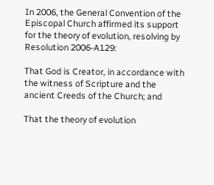In 2006, the General Convention of the Episcopal Church affirmed its support for the theory of evolution, resolving by Resolution 2006-A129:

That God is Creator, in accordance with the witness of Scripture and the ancient Creeds of the Church; and

That the theory of evolution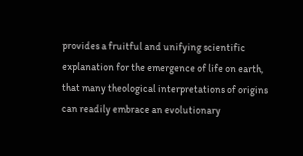provides a fruitful and unifying scientific explanation for the emergence of life on earth, that many theological interpretations of origins can readily embrace an evolutionary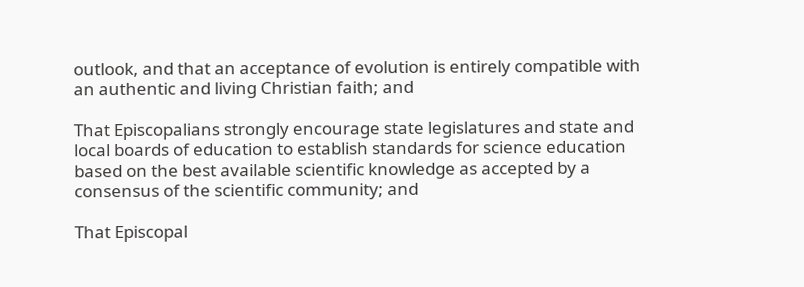outlook, and that an acceptance of evolution is entirely compatible with an authentic and living Christian faith; and

That Episcopalians strongly encourage state legislatures and state and local boards of education to establish standards for science education based on the best available scientific knowledge as accepted by a consensus of the scientific community; and

That Episcopal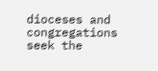dioceses and congregations seek the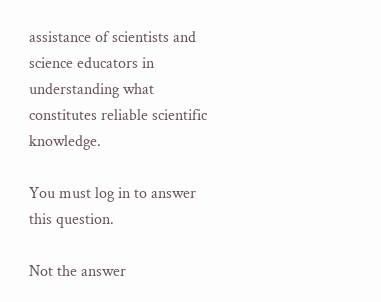assistance of scientists and science educators in understanding what constitutes reliable scientific knowledge.

You must log in to answer this question.

Not the answer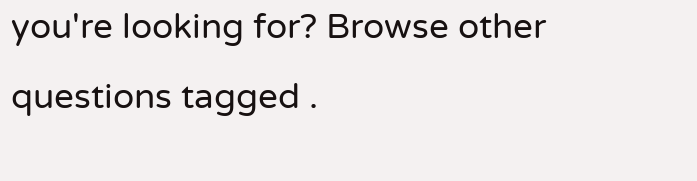you're looking for? Browse other questions tagged .